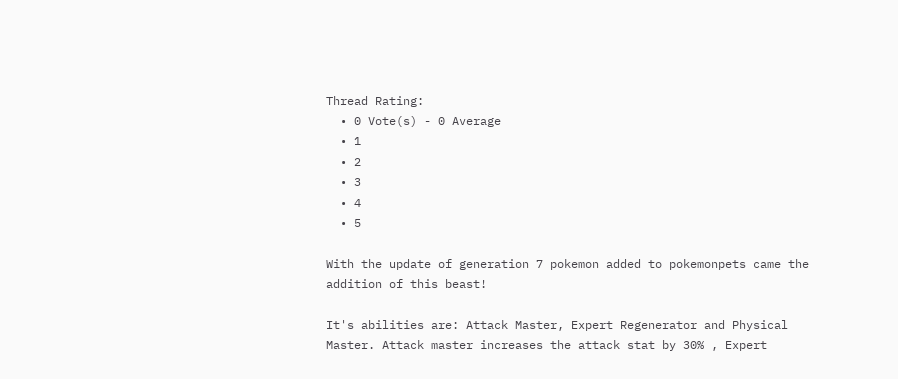Thread Rating:
  • 0 Vote(s) - 0 Average
  • 1
  • 2
  • 3
  • 4
  • 5

With the update of generation 7 pokemon added to pokemonpets came the addition of this beast!

It's abilities are: Attack Master, Expert Regenerator and Physical Master. Attack master increases the attack stat by 30% , Expert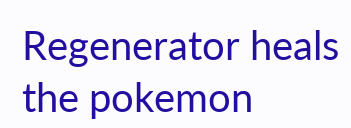Regenerator heals the pokemon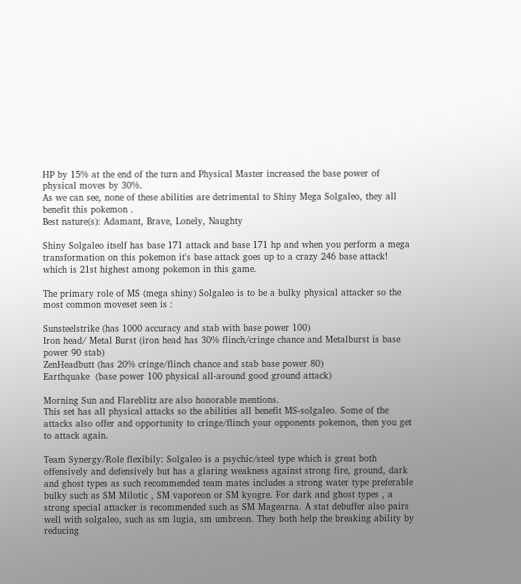HP by 15% at the end of the turn and Physical Master increased the base power of physical moves by 30%.
As we can see, none of these abilities are detrimental to Shiny Mega Solgaleo, they all benefit this pokemon .
Best nature(s): Adamant, Brave, Lonely, Naughty

Shiny Solgaleo itself has base 171 attack and base 171 hp and when you perform a mega transformation on this pokemon it's base attack goes up to a crazy 246 base attack! which is 21st highest among pokemon in this game.

The primary role of MS (mega shiny) Solgaleo is to be a bulky physical attacker so the most common moveset seen is :

Sunsteelstrike (has 1000 accuracy and stab with base power 100)
Iron head/ Metal Burst (iron head has 30% flinch/cringe chance and Metalburst is base power 90 stab)
ZenHeadbutt (has 20% cringe/flinch chance and stab base power 80)
Earthquake  (base power 100 physical all-around good ground attack)

Morning Sun and Flareblitz are also honorable mentions.
This set has all physical attacks so the abilities all benefit MS-solgaleo. Some of the attacks also offer and opportunity to cringe/flinch your opponents pokemon, then you get to attack again.

Team Synergy/Role flexibily: Solgaleo is a psychic/steel type which is great both offensively and defensively but has a glaring weakness against strong fire, ground, dark and ghost types as such recommended team mates includes a strong water type preferable bulky such as SM Milotic , SM vaporeon or SM kyogre. For dark and ghost types , a strong special attacker is recommended such as SM Magearna. A stat debuffer also pairs well with solgaleo, such as sm lugia, sm umbreon. They both help the breaking ability by reducing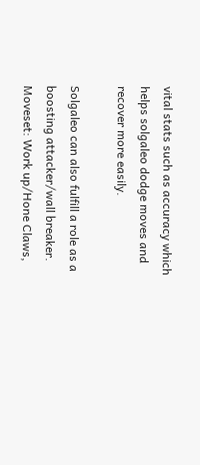vital stats such as accuracy which helps solgaleo dodge moves and recover more easily.

Solgaleo can also fulfill a role as a boosting attacker/wall breaker.
Moveset: Work up/Hone Claws,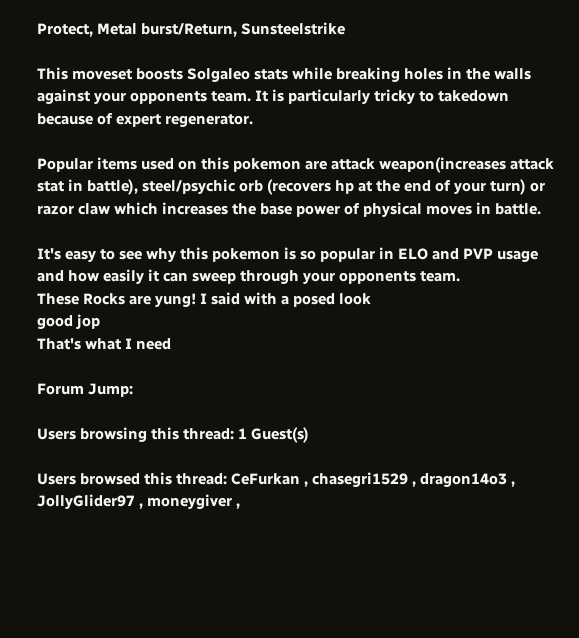Protect, Metal burst/Return, Sunsteelstrike

This moveset boosts Solgaleo stats while breaking holes in the walls against your opponents team. It is particularly tricky to takedown because of expert regenerator.

Popular items used on this pokemon are attack weapon(increases attack stat in battle), steel/psychic orb (recovers hp at the end of your turn) or razor claw which increases the base power of physical moves in battle.

It's easy to see why this pokemon is so popular in ELO and PVP usage and how easily it can sweep through your opponents team.
These Rocks are yung! I said with a posed look
good jop
That's what I need

Forum Jump:

Users browsing this thread: 1 Guest(s)

Users browsed this thread: CeFurkan , chasegri1529 , dragon14o3 , JollyGlider97 , moneygiver ,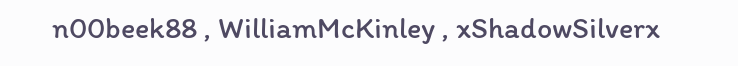n00beek88 , WilliamMcKinley , xShadowSilverx